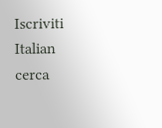Iscriviti Italian
cerca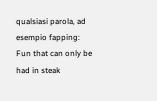qualsiasi parola, ad esempio fapping:
Fun that can only be had in steak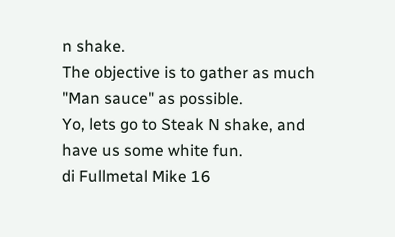n shake.
The objective is to gather as much "Man sauce" as possible.
Yo, lets go to Steak N shake, and have us some white fun.
di Fullmetal Mike 16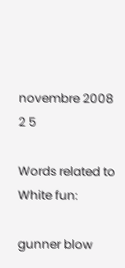novembre 2008
2 5

Words related to White fun:

gunner blow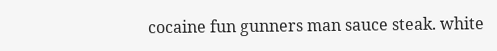cocaine fun gunners man sauce steak. white